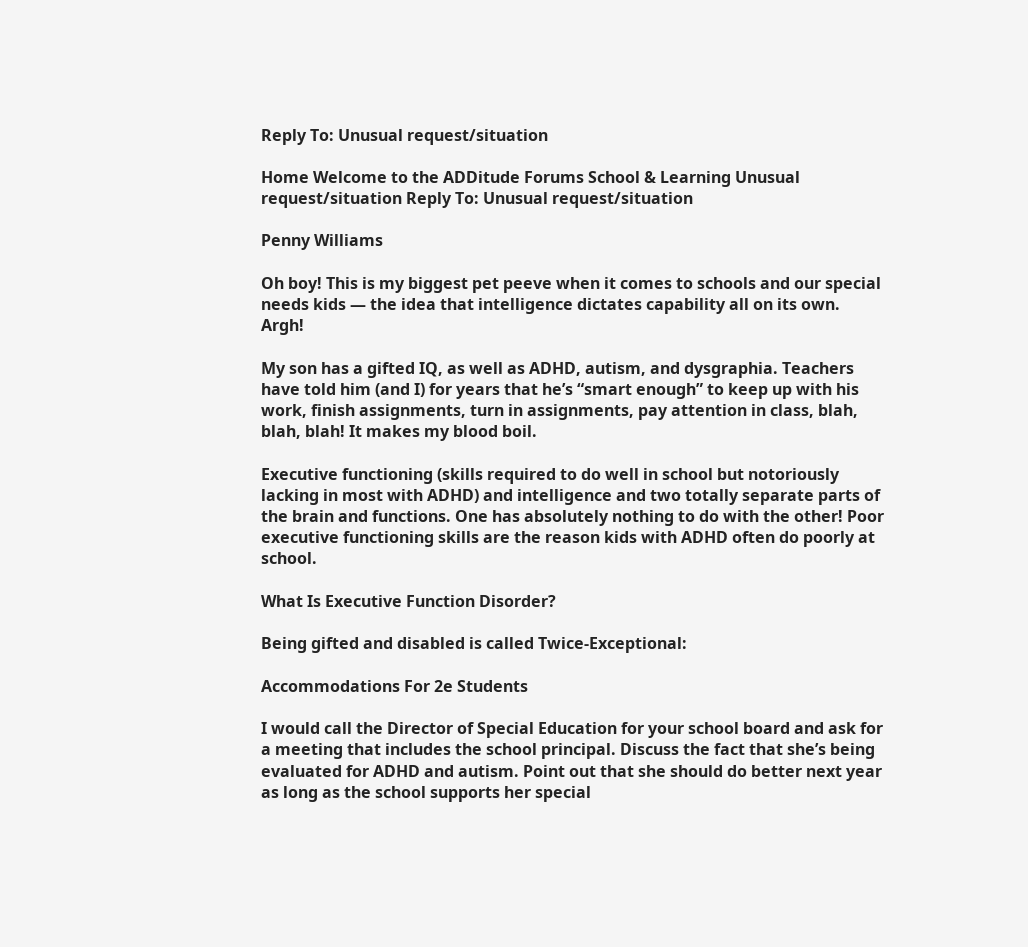Reply To: Unusual request/situation

Home Welcome to the ADDitude Forums School & Learning Unusual request/situation Reply To: Unusual request/situation

Penny Williams

Oh boy! This is my biggest pet peeve when it comes to schools and our special needs kids — the idea that intelligence dictates capability all on its own. Argh!

My son has a gifted IQ, as well as ADHD, autism, and dysgraphia. Teachers have told him (and I) for years that he’s “smart enough” to keep up with his work, finish assignments, turn in assignments, pay attention in class, blah, blah, blah! It makes my blood boil.

Executive functioning (skills required to do well in school but notoriously lacking in most with ADHD) and intelligence and two totally separate parts of the brain and functions. One has absolutely nothing to do with the other! Poor executive functioning skills are the reason kids with ADHD often do poorly at school.

What Is Executive Function Disorder?

Being gifted and disabled is called Twice-Exceptional:

Accommodations For 2e Students

I would call the Director of Special Education for your school board and ask for a meeting that includes the school principal. Discuss the fact that she’s being evaluated for ADHD and autism. Point out that she should do better next year as long as the school supports her special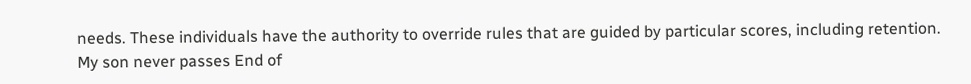needs. These individuals have the authority to override rules that are guided by particular scores, including retention. My son never passes End of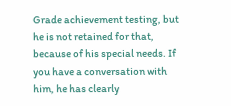Grade achievement testing, but he is not retained for that, because of his special needs. If you have a conversation with him, he has clearly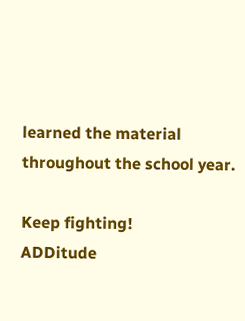learned the material throughout the school year.

Keep fighting!
ADDitude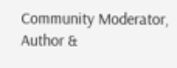Community Moderator, Author &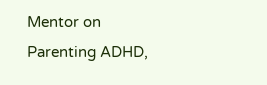Mentor on Parenting ADHD,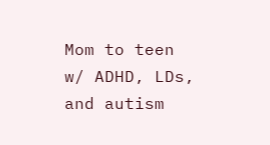Mom to teen w/ ADHD, LDs, and autism